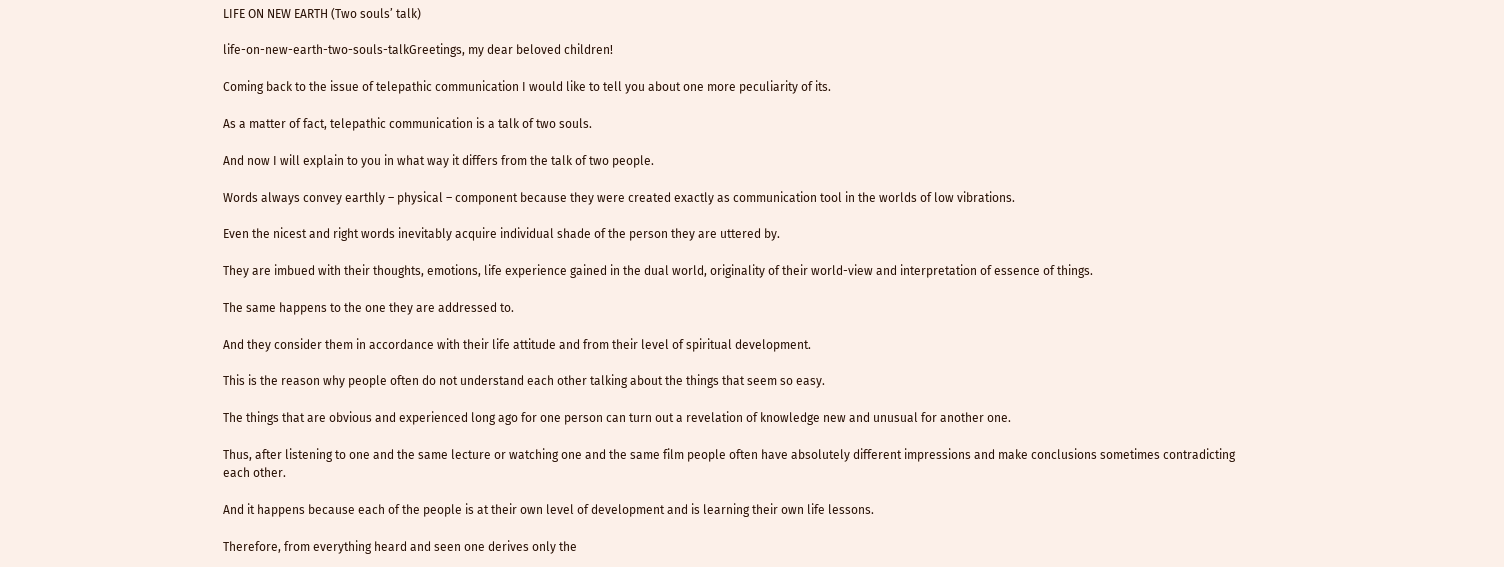LIFE ON NEW EARTH (Two souls’ talk)

life-on-new-earth-two-souls-talkGreetings, my dear beloved children!

Coming back to the issue of telepathic communication I would like to tell you about one more peculiarity of its.

As a matter of fact, telepathic communication is a talk of two souls.

And now I will explain to you in what way it differs from the talk of two people.

Words always convey earthly – physical – component because they were created exactly as communication tool in the worlds of low vibrations.

Even the nicest and right words inevitably acquire individual shade of the person they are uttered by.

They are imbued with their thoughts, emotions, life experience gained in the dual world, originality of their world-view and interpretation of essence of things.

The same happens to the one they are addressed to.

And they consider them in accordance with their life attitude and from their level of spiritual development.

This is the reason why people often do not understand each other talking about the things that seem so easy.

The things that are obvious and experienced long ago for one person can turn out a revelation of knowledge new and unusual for another one.

Thus, after listening to one and the same lecture or watching one and the same film people often have absolutely different impressions and make conclusions sometimes contradicting each other.

And it happens because each of the people is at their own level of development and is learning their own life lessons.

Therefore, from everything heard and seen one derives only the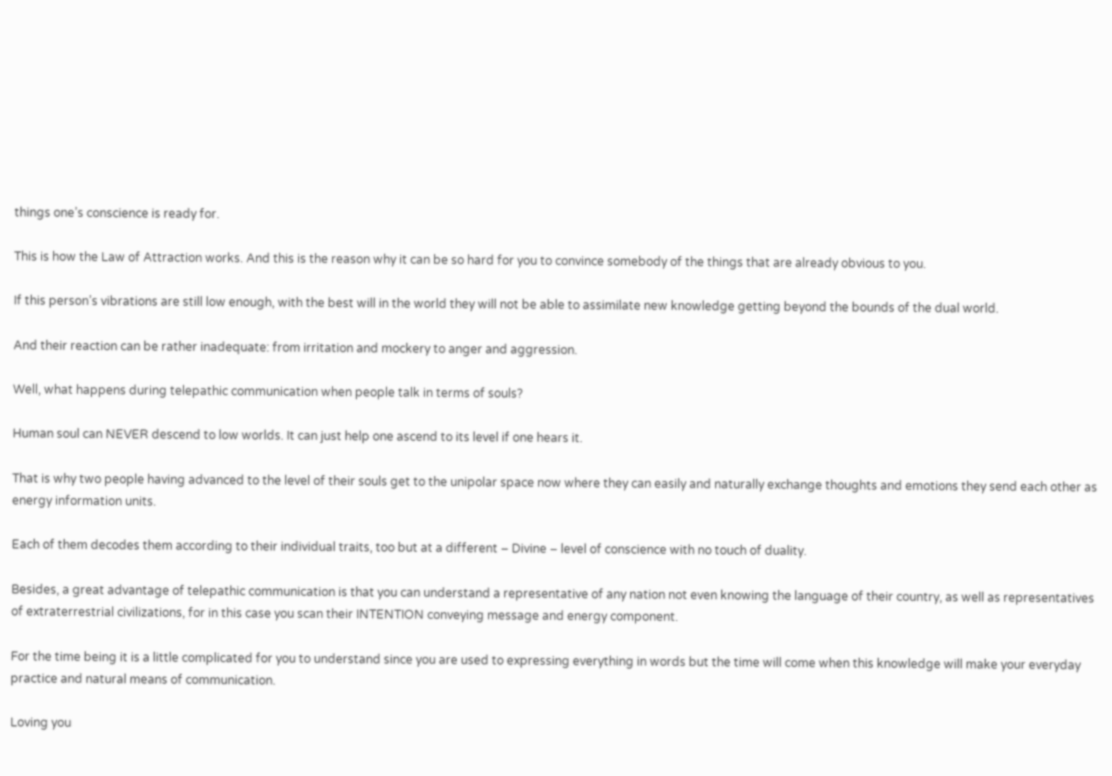things one’s conscience is ready for.

This is how the Law of Attraction works. And this is the reason why it can be so hard for you to convince somebody of the things that are already obvious to you.

If this person’s vibrations are still low enough, with the best will in the world they will not be able to assimilate new knowledge getting beyond the bounds of the dual world.

And their reaction can be rather inadequate: from irritation and mockery to anger and aggression.

Well, what happens during telepathic communication when people talk in terms of souls?

Human soul can NEVER descend to low worlds. It can just help one ascend to its level if one hears it.

That is why two people having advanced to the level of their souls get to the unipolar space now where they can easily and naturally exchange thoughts and emotions they send each other as energy information units.

Each of them decodes them according to their individual traits, too but at a different – Divine – level of conscience with no touch of duality.

Besides, a great advantage of telepathic communication is that you can understand a representative of any nation not even knowing the language of their country, as well as representatives of extraterrestrial civilizations, for in this case you scan their INTENTION conveying message and energy component.

For the time being it is a little complicated for you to understand since you are used to expressing everything in words but the time will come when this knowledge will make your everyday practice and natural means of communication.

Loving you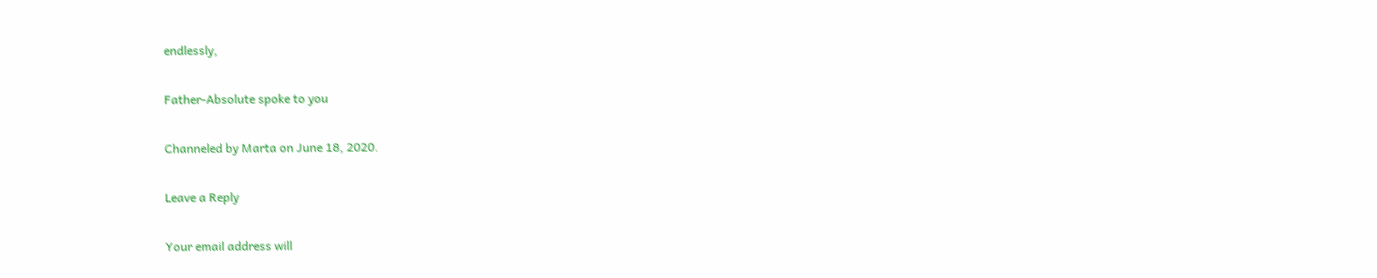endlessly,

Father-Absolute spoke to you

Channeled by Marta on June 18, 2020.

Leave a Reply

Your email address will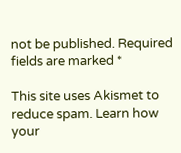not be published. Required fields are marked *

This site uses Akismet to reduce spam. Learn how your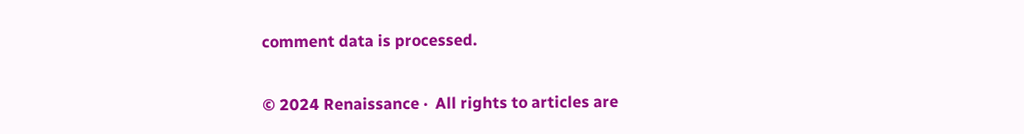comment data is processed.

© 2024 Renaissance ·  All rights to articles are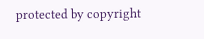protected by copyright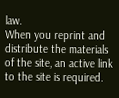law.
When you reprint and distribute the materials of the site, an active link to the site is required.